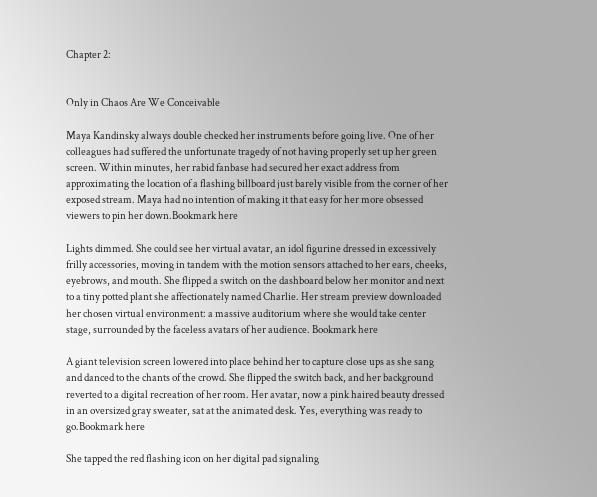Chapter 2:


Only in Chaos Are We Conceivable

Maya Kandinsky always double checked her instruments before going live. One of her colleagues had suffered the unfortunate tragedy of not having properly set up her green screen. Within minutes, her rabid fanbase had secured her exact address from approximating the location of a flashing billboard just barely visible from the corner of her exposed stream. Maya had no intention of making it that easy for her more obsessed viewers to pin her down.Bookmark here

Lights dimmed. She could see her virtual avatar, an idol figurine dressed in excessively frilly accessories, moving in tandem with the motion sensors attached to her ears, cheeks, eyebrows, and mouth. She flipped a switch on the dashboard below her monitor and next to a tiny potted plant she affectionately named Charlie. Her stream preview downloaded her chosen virtual environment: a massive auditorium where she would take center stage, surrounded by the faceless avatars of her audience. Bookmark here

A giant television screen lowered into place behind her to capture close ups as she sang and danced to the chants of the crowd. She flipped the switch back, and her background reverted to a digital recreation of her room. Her avatar, now a pink haired beauty dressed in an oversized gray sweater, sat at the animated desk. Yes, everything was ready to go.Bookmark here

She tapped the red flashing icon on her digital pad signaling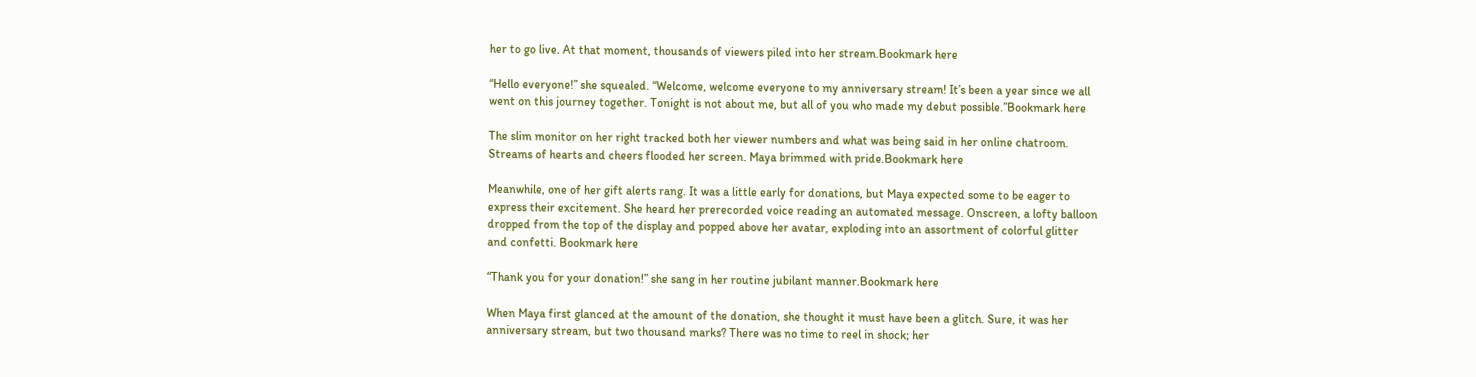her to go live. At that moment, thousands of viewers piled into her stream.Bookmark here

“Hello everyone!” she squealed. “Welcome, welcome everyone to my anniversary stream! It’s been a year since we all went on this journey together. Tonight is not about me, but all of you who made my debut possible.”Bookmark here

The slim monitor on her right tracked both her viewer numbers and what was being said in her online chatroom. Streams of hearts and cheers flooded her screen. Maya brimmed with pride.Bookmark here

Meanwhile, one of her gift alerts rang. It was a little early for donations, but Maya expected some to be eager to express their excitement. She heard her prerecorded voice reading an automated message. Onscreen, a lofty balloon dropped from the top of the display and popped above her avatar, exploding into an assortment of colorful glitter and confetti. Bookmark here

“Thank you for your donation!” she sang in her routine jubilant manner.Bookmark here

When Maya first glanced at the amount of the donation, she thought it must have been a glitch. Sure, it was her anniversary stream, but two thousand marks? There was no time to reel in shock; her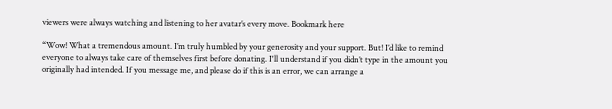viewers were always watching and listening to her avatar’s every move. Bookmark here

“Wow! What a tremendous amount. I’m truly humbled by your generosity and your support. But! I’d like to remind everyone to always take care of themselves first before donating. I'll understand if you didn’t type in the amount you originally had intended. If you message me, and please do if this is an error, we can arrange a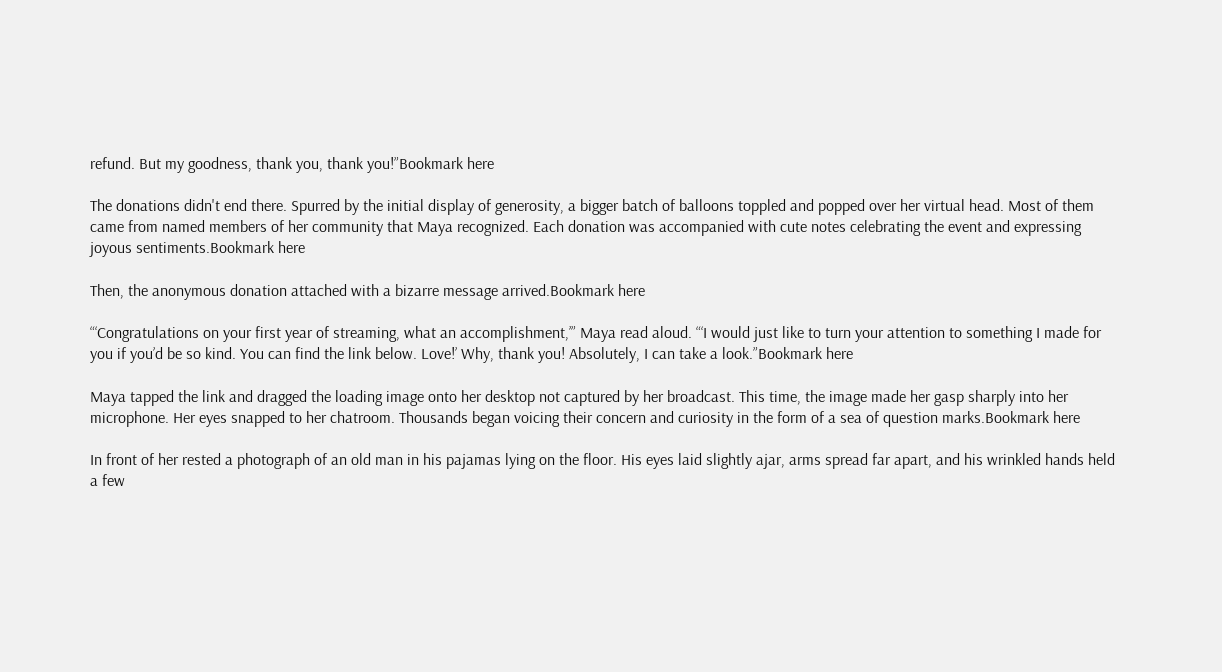refund. But my goodness, thank you, thank you!”Bookmark here

The donations didn't end there. Spurred by the initial display of generosity, a bigger batch of balloons toppled and popped over her virtual head. Most of them came from named members of her community that Maya recognized. Each donation was accompanied with cute notes celebrating the event and expressing joyous sentiments.Bookmark here

Then, the anonymous donation attached with a bizarre message arrived.Bookmark here

“‘Congratulations on your first year of streaming, what an accomplishment,’” Maya read aloud. “‘I would just like to turn your attention to something I made for you if you’d be so kind. You can find the link below. Love!’ Why, thank you! Absolutely, I can take a look.”Bookmark here

Maya tapped the link and dragged the loading image onto her desktop not captured by her broadcast. This time, the image made her gasp sharply into her microphone. Her eyes snapped to her chatroom. Thousands began voicing their concern and curiosity in the form of a sea of question marks.Bookmark here

In front of her rested a photograph of an old man in his pajamas lying on the floor. His eyes laid slightly ajar, arms spread far apart, and his wrinkled hands held a few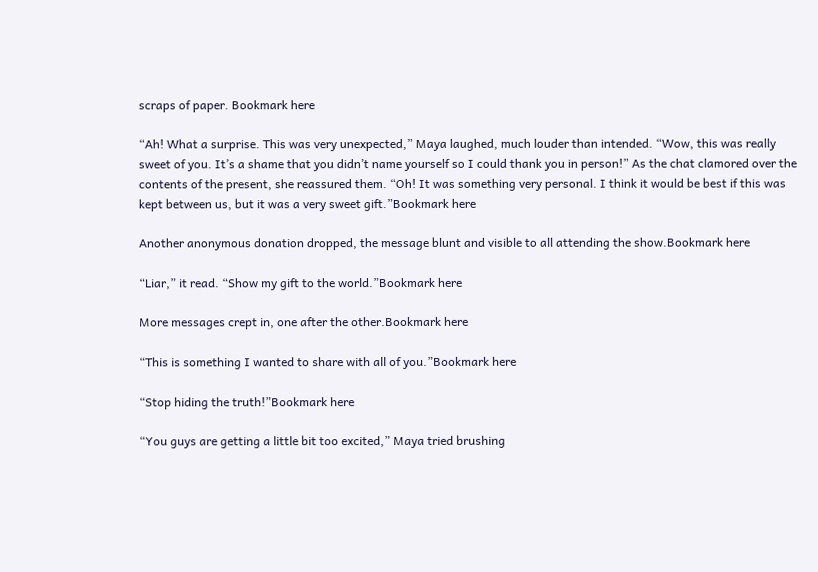scraps of paper. Bookmark here

“Ah! What a surprise. This was very unexpected,” Maya laughed, much louder than intended. “Wow, this was really sweet of you. It’s a shame that you didn’t name yourself so I could thank you in person!” As the chat clamored over the contents of the present, she reassured them. “Oh! It was something very personal. I think it would be best if this was kept between us, but it was a very sweet gift.”Bookmark here

Another anonymous donation dropped, the message blunt and visible to all attending the show.Bookmark here

“Liar,” it read. “Show my gift to the world.”Bookmark here

More messages crept in, one after the other.Bookmark here

“This is something I wanted to share with all of you.”Bookmark here

“Stop hiding the truth!”Bookmark here

“You guys are getting a little bit too excited,” Maya tried brushing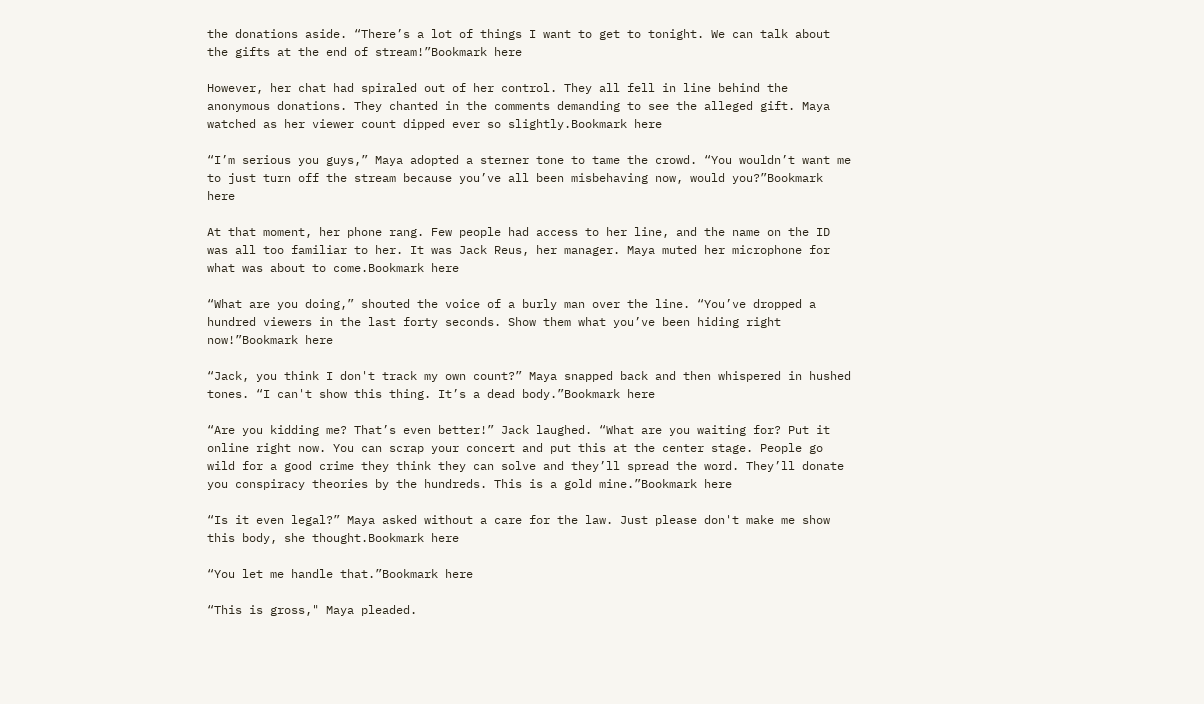the donations aside. “There’s a lot of things I want to get to tonight. We can talk about the gifts at the end of stream!”Bookmark here

However, her chat had spiraled out of her control. They all fell in line behind the anonymous donations. They chanted in the comments demanding to see the alleged gift. Maya watched as her viewer count dipped ever so slightly.Bookmark here

“I’m serious you guys,” Maya adopted a sterner tone to tame the crowd. “You wouldn’t want me to just turn off the stream because you’ve all been misbehaving now, would you?”Bookmark here

At that moment, her phone rang. Few people had access to her line, and the name on the ID was all too familiar to her. It was Jack Reus, her manager. Maya muted her microphone for what was about to come.Bookmark here

“What are you doing,” shouted the voice of a burly man over the line. “You’ve dropped a hundred viewers in the last forty seconds. Show them what you’ve been hiding right now!”Bookmark here

“Jack, you think I don't track my own count?” Maya snapped back and then whispered in hushed tones. “I can't show this thing. It’s a dead body.”Bookmark here

“Are you kidding me? That’s even better!” Jack laughed. “What are you waiting for? Put it online right now. You can scrap your concert and put this at the center stage. People go wild for a good crime they think they can solve and they’ll spread the word. They’ll donate you conspiracy theories by the hundreds. This is a gold mine.”Bookmark here

“Is it even legal?” Maya asked without a care for the law. Just please don't make me show this body, she thought.Bookmark here

“You let me handle that.”Bookmark here

“This is gross," Maya pleaded.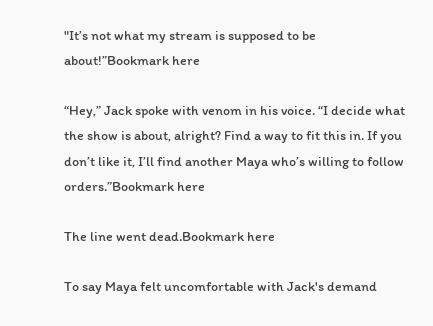"It’s not what my stream is supposed to be about!”Bookmark here

“Hey,” Jack spoke with venom in his voice. “I decide what the show is about, alright? Find a way to fit this in. If you don’t like it, I’ll find another Maya who’s willing to follow orders.”Bookmark here

The line went dead.Bookmark here

To say Maya felt uncomfortable with Jack's demand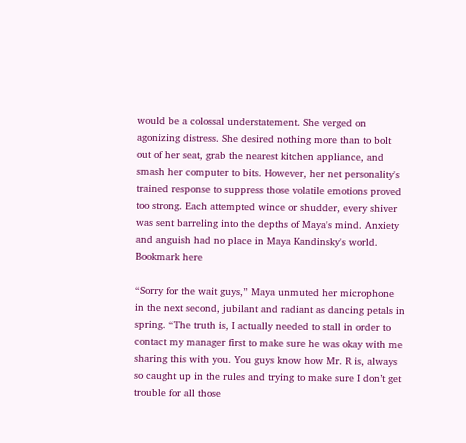would be a colossal understatement. She verged on agonizing distress. She desired nothing more than to bolt out of her seat, grab the nearest kitchen appliance, and smash her computer to bits. However, her net personality's trained response to suppress those volatile emotions proved too strong. Each attempted wince or shudder, every shiver was sent barreling into the depths of Maya's mind. Anxiety and anguish had no place in Maya Kandinsky's world.
Bookmark here

“Sorry for the wait guys,” Maya unmuted her microphone in the next second, jubilant and radiant as dancing petals in spring. “The truth is, I actually needed to stall in order to contact my manager first to make sure he was okay with me sharing this with you. You guys know how Mr. R is, always so caught up in the rules and trying to make sure I don’t get trouble for all those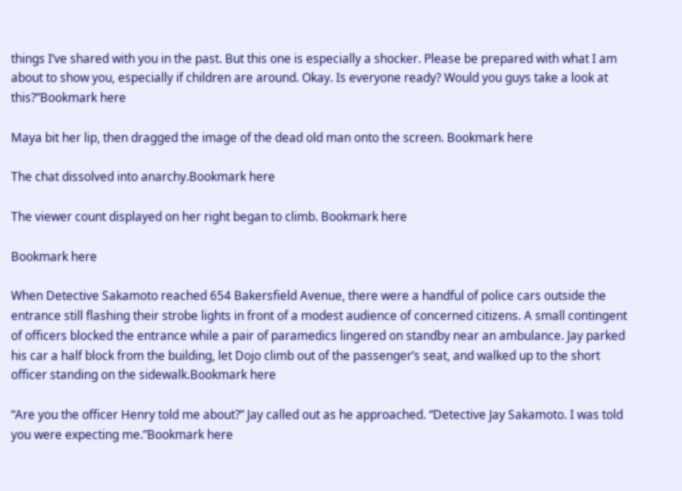things I’ve shared with you in the past. But this one is especially a shocker. Please be prepared with what I am about to show you, especially if children are around. Okay. Is everyone ready? Would you guys take a look at this?”Bookmark here

Maya bit her lip, then dragged the image of the dead old man onto the screen. Bookmark here

The chat dissolved into anarchy.Bookmark here

The viewer count displayed on her right began to climb. Bookmark here

Bookmark here

When Detective Sakamoto reached 654 Bakersfield Avenue, there were a handful of police cars outside the entrance still flashing their strobe lights in front of a modest audience of concerned citizens. A small contingent of officers blocked the entrance while a pair of paramedics lingered on standby near an ambulance. Jay parked his car a half block from the building, let Dojo climb out of the passenger’s seat, and walked up to the short officer standing on the sidewalk.Bookmark here

“Are you the officer Henry told me about?” Jay called out as he approached. “Detective Jay Sakamoto. I was told you were expecting me.”Bookmark here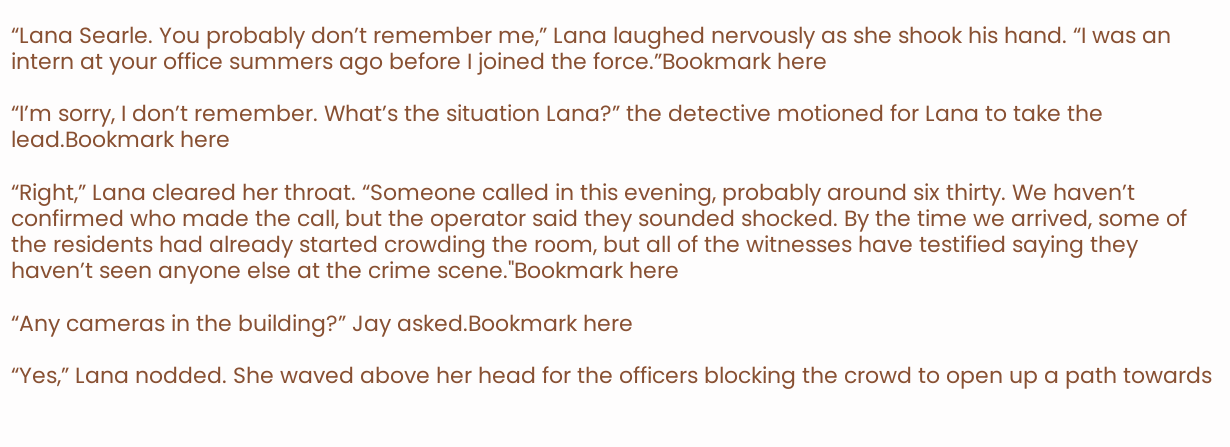“Lana Searle. You probably don’t remember me,” Lana laughed nervously as she shook his hand. “I was an intern at your office summers ago before I joined the force.”Bookmark here

“I’m sorry, I don’t remember. What’s the situation Lana?” the detective motioned for Lana to take the lead.Bookmark here

“Right,” Lana cleared her throat. “Someone called in this evening, probably around six thirty. We haven’t confirmed who made the call, but the operator said they sounded shocked. By the time we arrived, some of the residents had already started crowding the room, but all of the witnesses have testified saying they haven’t seen anyone else at the crime scene."Bookmark here

“Any cameras in the building?” Jay asked.Bookmark here

“Yes,” Lana nodded. She waved above her head for the officers blocking the crowd to open up a path towards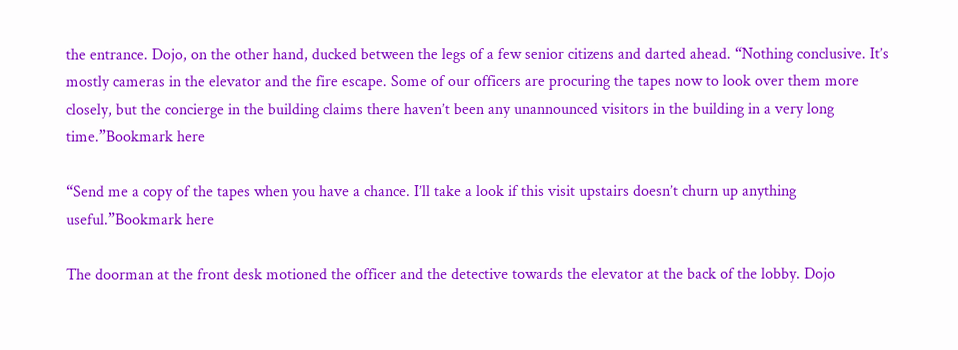the entrance. Dojo, on the other hand, ducked between the legs of a few senior citizens and darted ahead. “Nothing conclusive. It’s mostly cameras in the elevator and the fire escape. Some of our officers are procuring the tapes now to look over them more closely, but the concierge in the building claims there haven’t been any unannounced visitors in the building in a very long time.”Bookmark here

“Send me a copy of the tapes when you have a chance. I’ll take a look if this visit upstairs doesn’t churn up anything useful.”Bookmark here

The doorman at the front desk motioned the officer and the detective towards the elevator at the back of the lobby. Dojo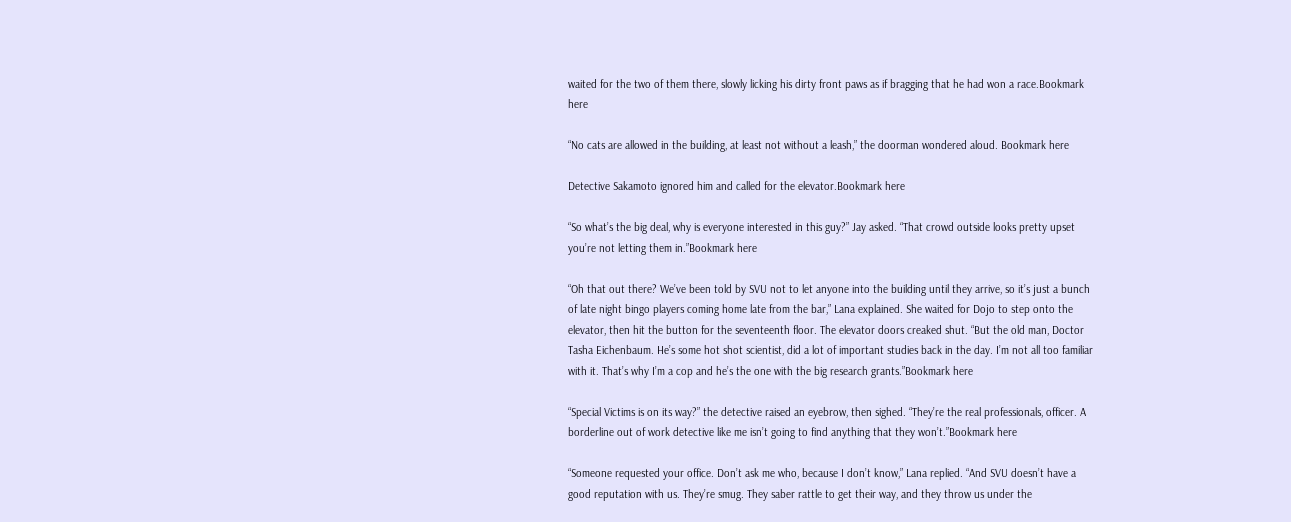waited for the two of them there, slowly licking his dirty front paws as if bragging that he had won a race.Bookmark here

“No cats are allowed in the building, at least not without a leash,” the doorman wondered aloud. Bookmark here

Detective Sakamoto ignored him and called for the elevator.Bookmark here

“So what’s the big deal, why is everyone interested in this guy?” Jay asked. “That crowd outside looks pretty upset you’re not letting them in.”Bookmark here

“Oh that out there? We’ve been told by SVU not to let anyone into the building until they arrive, so it’s just a bunch of late night bingo players coming home late from the bar,” Lana explained. She waited for Dojo to step onto the elevator, then hit the button for the seventeenth floor. The elevator doors creaked shut. “But the old man, Doctor Tasha Eichenbaum. He’s some hot shot scientist, did a lot of important studies back in the day. I’m not all too familiar with it. That’s why I’m a cop and he’s the one with the big research grants.”Bookmark here

“Special Victims is on its way?” the detective raised an eyebrow, then sighed. “They’re the real professionals, officer. A borderline out of work detective like me isn’t going to find anything that they won’t.”Bookmark here

“Someone requested your office. Don’t ask me who, because I don’t know,” Lana replied. “And SVU doesn’t have a good reputation with us. They’re smug. They saber rattle to get their way, and they throw us under the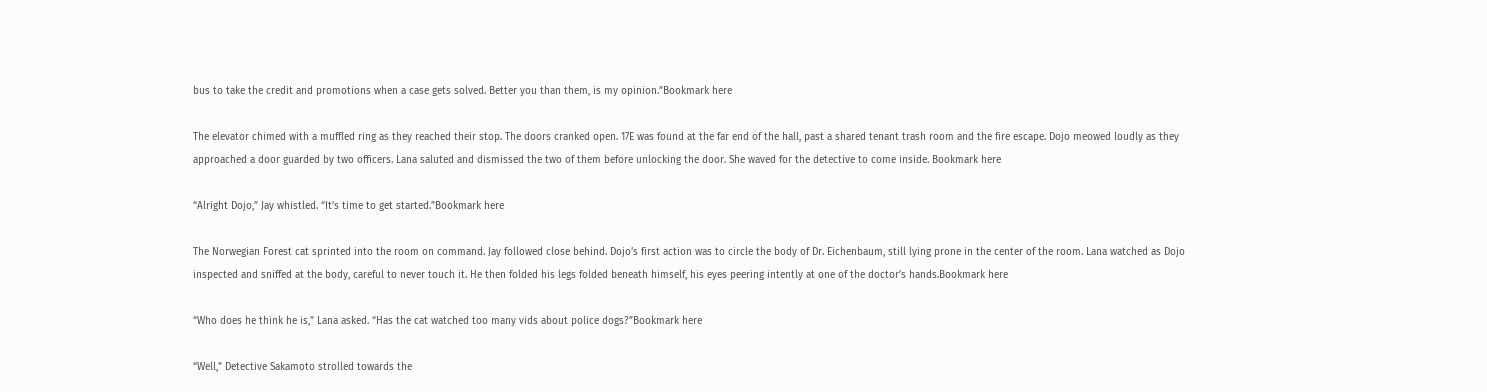bus to take the credit and promotions when a case gets solved. Better you than them, is my opinion.”Bookmark here

The elevator chimed with a muffled ring as they reached their stop. The doors cranked open. 17E was found at the far end of the hall, past a shared tenant trash room and the fire escape. Dojo meowed loudly as they approached a door guarded by two officers. Lana saluted and dismissed the two of them before unlocking the door. She waved for the detective to come inside. Bookmark here

“Alright Dojo,” Jay whistled. “It’s time to get started.”Bookmark here

The Norwegian Forest cat sprinted into the room on command. Jay followed close behind. Dojo’s first action was to circle the body of Dr. Eichenbaum, still lying prone in the center of the room. Lana watched as Dojo inspected and sniffed at the body, careful to never touch it. He then folded his legs folded beneath himself, his eyes peering intently at one of the doctor’s hands.Bookmark here

“Who does he think he is,” Lana asked. “Has the cat watched too many vids about police dogs?”Bookmark here

“Well,” Detective Sakamoto strolled towards the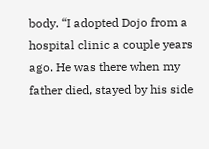body. “I adopted Dojo from a hospital clinic a couple years ago. He was there when my father died, stayed by his side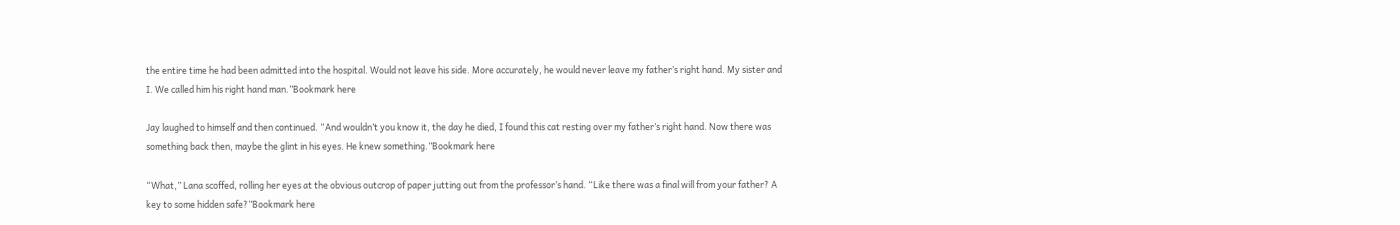the entire time he had been admitted into the hospital. Would not leave his side. More accurately, he would never leave my father’s right hand. My sister and I. We called him his right hand man.”Bookmark here

Jay laughed to himself and then continued. “And wouldn’t you know it, the day he died, I found this cat resting over my father’s right hand. Now there was something back then, maybe the glint in his eyes. He knew something.”Bookmark here

“What,” Lana scoffed, rolling her eyes at the obvious outcrop of paper jutting out from the professor’s hand. “Like there was a final will from your father? A key to some hidden safe?”Bookmark here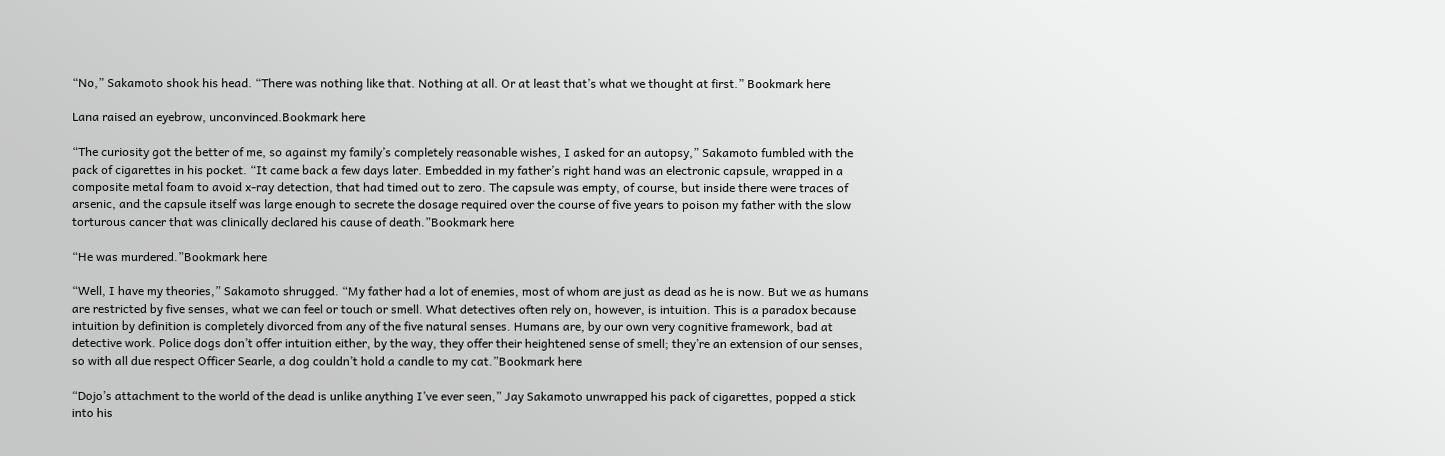“No,” Sakamoto shook his head. “There was nothing like that. Nothing at all. Or at least that’s what we thought at first.” Bookmark here

Lana raised an eyebrow, unconvinced.Bookmark here

“The curiosity got the better of me, so against my family’s completely reasonable wishes, I asked for an autopsy,” Sakamoto fumbled with the pack of cigarettes in his pocket. “It came back a few days later. Embedded in my father’s right hand was an electronic capsule, wrapped in a composite metal foam to avoid x-ray detection, that had timed out to zero. The capsule was empty, of course, but inside there were traces of arsenic, and the capsule itself was large enough to secrete the dosage required over the course of five years to poison my father with the slow torturous cancer that was clinically declared his cause of death.”Bookmark here

“He was murdered.”Bookmark here

“Well, I have my theories,” Sakamoto shrugged. “My father had a lot of enemies, most of whom are just as dead as he is now. But we as humans are restricted by five senses, what we can feel or touch or smell. What detectives often rely on, however, is intuition. This is a paradox because intuition by definition is completely divorced from any of the five natural senses. Humans are, by our own very cognitive framework, bad at detective work. Police dogs don’t offer intuition either, by the way, they offer their heightened sense of smell; they’re an extension of our senses, so with all due respect Officer Searle, a dog couldn’t hold a candle to my cat.”Bookmark here

“Dojo’s attachment to the world of the dead is unlike anything I’ve ever seen,” Jay Sakamoto unwrapped his pack of cigarettes, popped a stick into his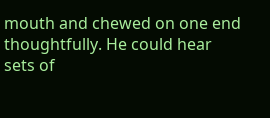mouth and chewed on one end thoughtfully. He could hear sets of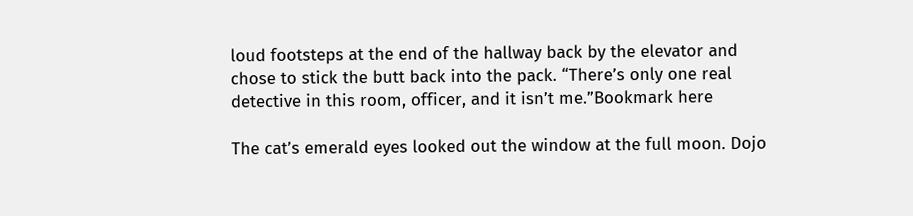loud footsteps at the end of the hallway back by the elevator and chose to stick the butt back into the pack. “There’s only one real detective in this room, officer, and it isn’t me.”Bookmark here

The cat’s emerald eyes looked out the window at the full moon. Dojo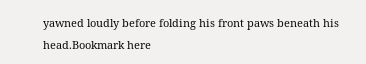yawned loudly before folding his front paws beneath his head.Bookmark here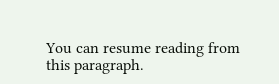You can resume reading from this paragraph.